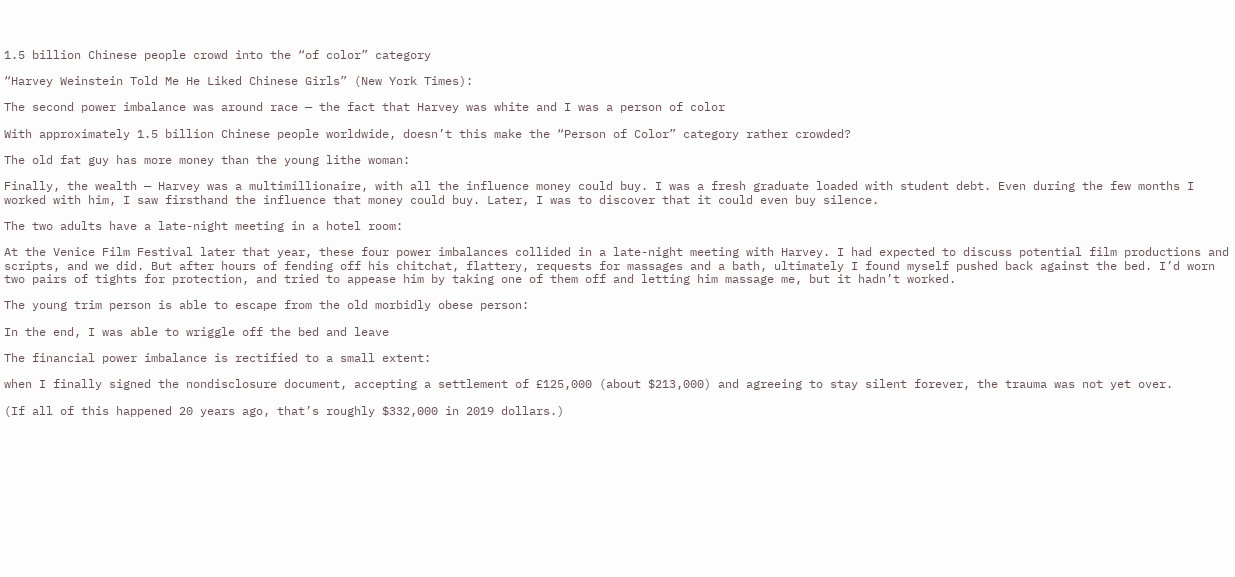1.5 billion Chinese people crowd into the “of color” category

“Harvey Weinstein Told Me He Liked Chinese Girls” (New York Times):

The second power imbalance was around race — the fact that Harvey was white and I was a person of color

With approximately 1.5 billion Chinese people worldwide, doesn’t this make the “Person of Color” category rather crowded?

The old fat guy has more money than the young lithe woman:

Finally, the wealth — Harvey was a multimillionaire, with all the influence money could buy. I was a fresh graduate loaded with student debt. Even during the few months I worked with him, I saw firsthand the influence that money could buy. Later, I was to discover that it could even buy silence.

The two adults have a late-night meeting in a hotel room:

At the Venice Film Festival later that year, these four power imbalances collided in a late-night meeting with Harvey. I had expected to discuss potential film productions and scripts, and we did. But after hours of fending off his chitchat, flattery, requests for massages and a bath, ultimately I found myself pushed back against the bed. I’d worn two pairs of tights for protection, and tried to appease him by taking one of them off and letting him massage me, but it hadn’t worked.

The young trim person is able to escape from the old morbidly obese person:

In the end, I was able to wriggle off the bed and leave

The financial power imbalance is rectified to a small extent:

when I finally signed the nondisclosure document, accepting a settlement of £125,000 (about $213,000) and agreeing to stay silent forever, the trauma was not yet over.

(If all of this happened 20 years ago, that’s roughly $332,000 in 2019 dollars.)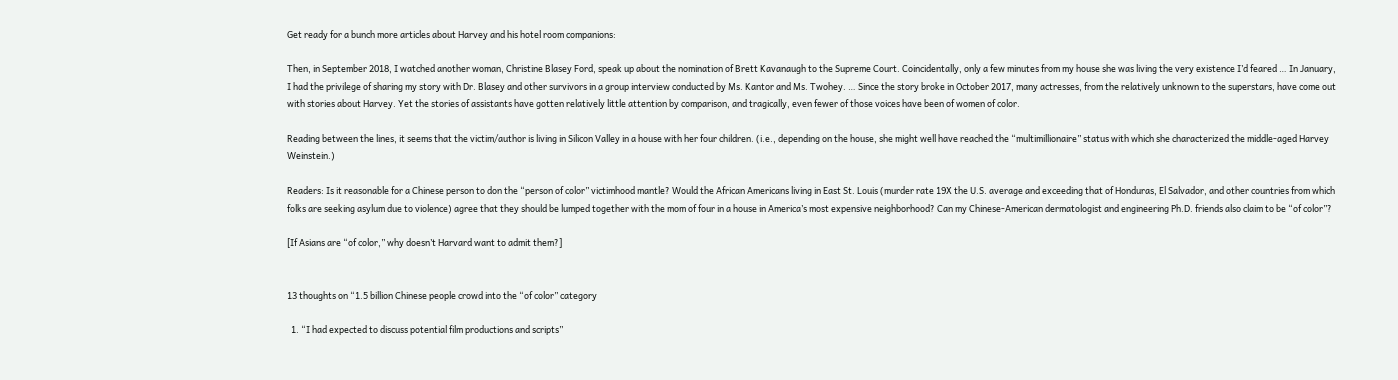Get ready for a bunch more articles about Harvey and his hotel room companions:

Then, in September 2018, I watched another woman, Christine Blasey Ford, speak up about the nomination of Brett Kavanaugh to the Supreme Court. Coincidentally, only a few minutes from my house she was living the very existence I’d feared … In January, I had the privilege of sharing my story with Dr. Blasey and other survivors in a group interview conducted by Ms. Kantor and Ms. Twohey. … Since the story broke in October 2017, many actresses, from the relatively unknown to the superstars, have come out with stories about Harvey. Yet the stories of assistants have gotten relatively little attention by comparison, and tragically, even fewer of those voices have been of women of color.

Reading between the lines, it seems that the victim/author is living in Silicon Valley in a house with her four children. (i.e., depending on the house, she might well have reached the “multimillionaire” status with which she characterized the middle-aged Harvey Weinstein.)

Readers: Is it reasonable for a Chinese person to don the “person of color” victimhood mantle? Would the African Americans living in East St. Louis (murder rate 19X the U.S. average and exceeding that of Honduras, El Salvador, and other countries from which folks are seeking asylum due to violence) agree that they should be lumped together with the mom of four in a house in America’s most expensive neighborhood? Can my Chinese-American dermatologist and engineering Ph.D. friends also claim to be “of color”?

[If Asians are “of color,” why doesn’t Harvard want to admit them?]


13 thoughts on “1.5 billion Chinese people crowd into the “of color” category

  1. “I had expected to discuss potential film productions and scripts”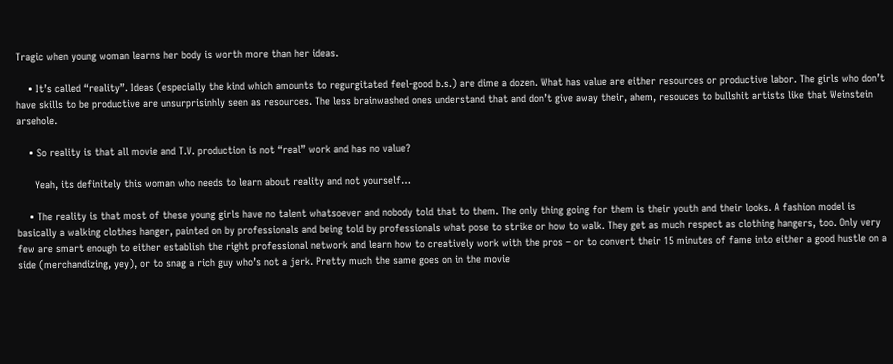Tragic when young woman learns her body is worth more than her ideas.

    • It’s called “reality”. Ideas (especially the kind which amounts to regurgitated feel-good b.s.) are dime a dozen. What has value are either resources or productive labor. The girls who don’t have skills to be productive are unsurprisinhly seen as resources. The less brainwashed ones understand that and don’t give away their, ahem, resouces to bullshit artists like that Weinstein arsehole.

    • So reality is that all movie and T.V. production is not “real” work and has no value?

      Yeah, its definitely this woman who needs to learn about reality and not yourself…

    • The reality is that most of these young girls have no talent whatsoever and nobody told that to them. The only thing going for them is their youth and their looks. A fashion model is basically a walking clothes hanger, painted on by professionals and being told by professionals what pose to strike or how to walk. They get as much respect as clothing hangers, too. Only very few are smart enough to either establish the right professional network and learn how to creatively work with the pros – or to convert their 15 minutes of fame into either a good hustle on a side (merchandizing, yey), or to snag a rich guy who’s not a jerk. Pretty much the same goes on in the movie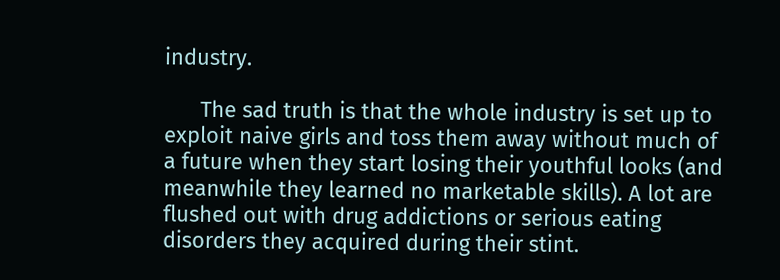industry.

      The sad truth is that the whole industry is set up to exploit naive girls and toss them away without much of a future when they start losing their youthful looks (and meanwhile they learned no marketable skills). A lot are flushed out with drug addictions or serious eating disorders they acquired during their stint.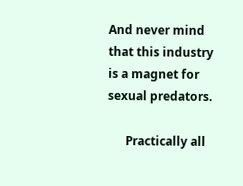And never mind that this industry is a magnet for sexual predators.

      Practically all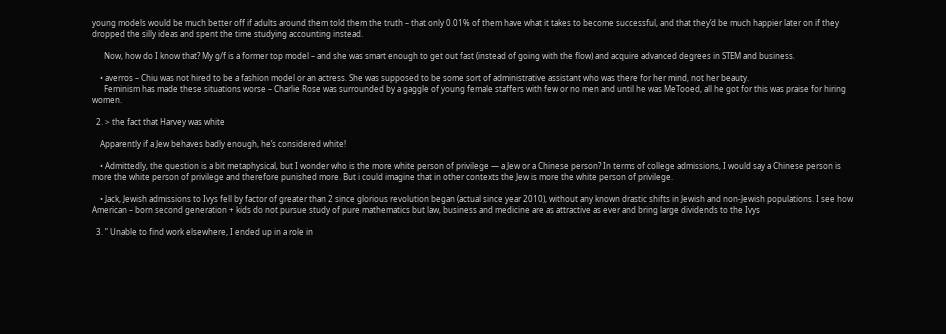young models would be much better off if adults around them told them the truth – that only 0.01% of them have what it takes to become successful, and that they’d be much happier later on if they dropped the silly ideas and spent the time studying accounting instead.

      Now, how do I know that? My g/f is a former top model – and she was smart enough to get out fast (instead of going with the flow) and acquire advanced degrees in STEM and business.

    • averros – Chiu was not hired to be a fashion model or an actress. She was supposed to be some sort of administrative assistant who was there for her mind, not her beauty.
      Feminism has made these situations worse – Charlie Rose was surrounded by a gaggle of young female staffers with few or no men and until he was MeTooed, all he got for this was praise for hiring women.

  2. > the fact that Harvey was white

    Apparently if a Jew behaves badly enough, he’s considered white!

    • Admittedly, the question is a bit metaphysical, but I wonder who is the more white person of privilege — a Jew or a Chinese person? In terms of college admissions, I would say a Chinese person is more the white person of privilege and therefore punished more. But i could imagine that in other contexts the Jew is more the white person of privilege.

    • Jack, Jewish admissions to Ivys fell by factor of greater than 2 since glorious revolution began (actual since year 2010), without any known drastic shifts in Jewish and non-Jewish populations. I see how American – born second generation + kids do not pursue study of pure mathematics but law, business and medicine are as attractive as ever and bring large dividends to the Ivys

  3. ” Unable to find work elsewhere, I ended up in a role in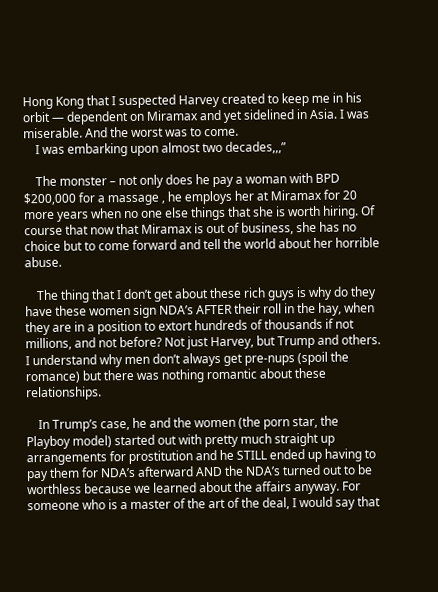Hong Kong that I suspected Harvey created to keep me in his orbit — dependent on Miramax and yet sidelined in Asia. I was miserable. And the worst was to come.
    I was embarking upon almost two decades,,,”

    The monster – not only does he pay a woman with BPD $200,000 for a massage , he employs her at Miramax for 20 more years when no one else things that she is worth hiring. Of course that now that Miramax is out of business, she has no choice but to come forward and tell the world about her horrible abuse.

    The thing that I don’t get about these rich guys is why do they have these women sign NDA’s AFTER their roll in the hay, when they are in a position to extort hundreds of thousands if not millions, and not before? Not just Harvey, but Trump and others. I understand why men don’t always get pre-nups (spoil the romance) but there was nothing romantic about these relationships.

    In Trump’s case, he and the women (the porn star, the Playboy model) started out with pretty much straight up arrangements for prostitution and he STILL ended up having to pay them for NDA’s afterward AND the NDA’s turned out to be worthless because we learned about the affairs anyway. For someone who is a master of the art of the deal, I would say that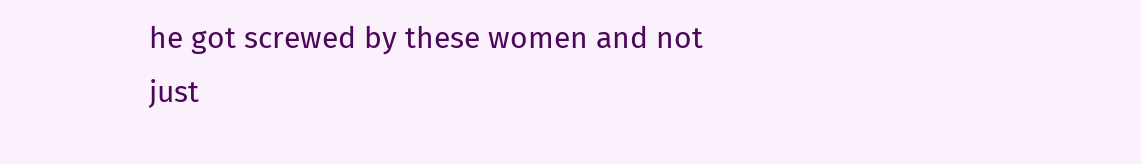he got screwed by these women and not just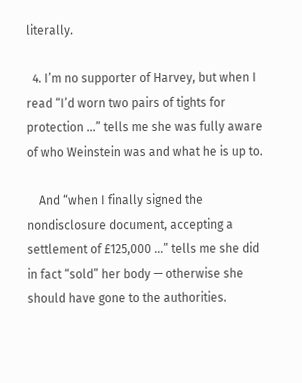literally.

  4. I’m no supporter of Harvey, but when I read “I’d worn two pairs of tights for protection …” tells me she was fully aware of who Weinstein was and what he is up to.

    And “when I finally signed the nondisclosure document, accepting a settlement of £125,000 …” tells me she did in fact “sold” her body — otherwise she should have gone to the authorities.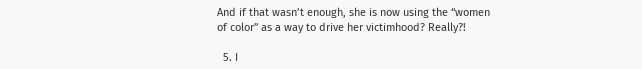And if that wasn’t enough, she is now using the “women of color” as a way to drive her victimhood? Really?!

  5. I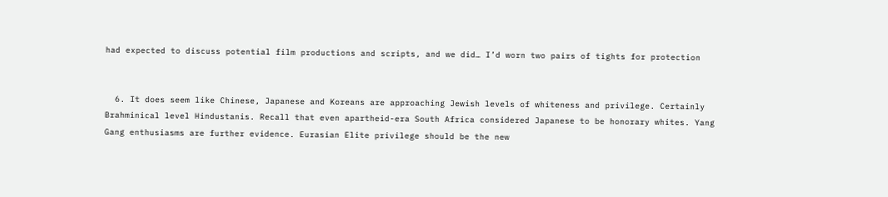had expected to discuss potential film productions and scripts, and we did… I’d worn two pairs of tights for protection


  6. It does seem like Chinese, Japanese and Koreans are approaching Jewish levels of whiteness and privilege. Certainly Brahminical level Hindustanis. Recall that even apartheid-era South Africa considered Japanese to be honorary whites. Yang Gang enthusiasms are further evidence. Eurasian Elite privilege should be the new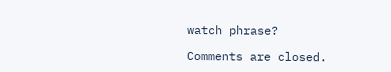watch phrase?

Comments are closed.